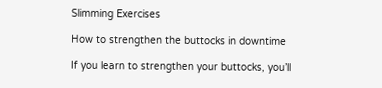Slimming Exercises

How to strengthen the buttocks in downtime

If you learn to strengthen your buttocks, you’ll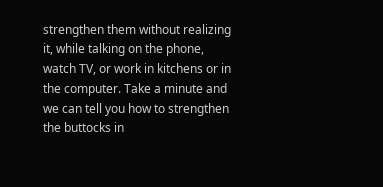strengthen them without realizing it, while talking on the phone, watch TV, or work in kitchens or in the computer. Take a minute and we can tell you how to strengthen the buttocks in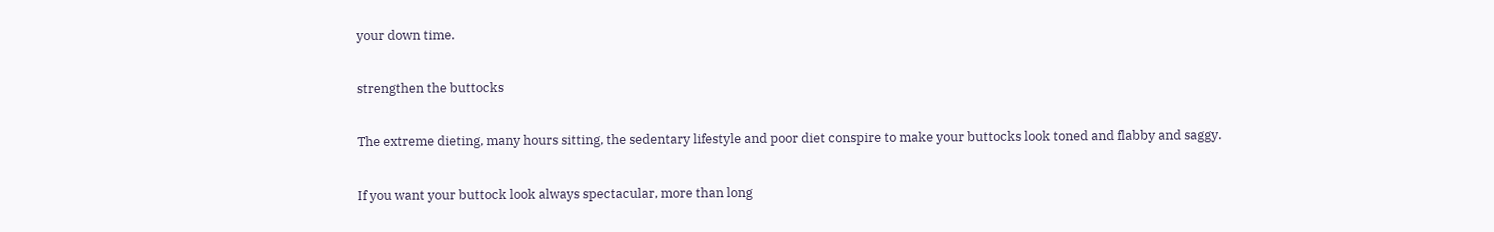your down time.

strengthen the buttocks

The extreme dieting, many hours sitting, the sedentary lifestyle and poor diet conspire to make your buttocks look toned and flabby and saggy.

If you want your buttock look always spectacular, more than long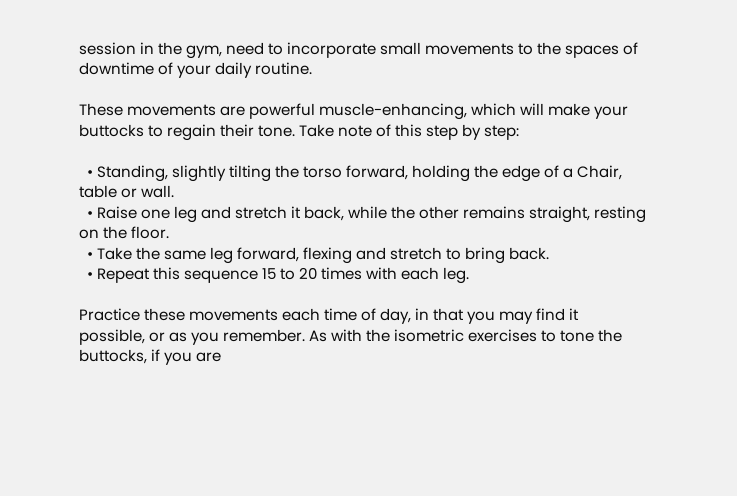session in the gym, need to incorporate small movements to the spaces of downtime of your daily routine.

These movements are powerful muscle-enhancing, which will make your buttocks to regain their tone. Take note of this step by step:

  • Standing, slightly tilting the torso forward, holding the edge of a Chair, table or wall.
  • Raise one leg and stretch it back, while the other remains straight, resting on the floor.
  • Take the same leg forward, flexing and stretch to bring back.
  • Repeat this sequence 15 to 20 times with each leg.

Practice these movements each time of day, in that you may find it possible, or as you remember. As with the isometric exercises to tone the buttocks, if you are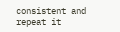consistent and repeat it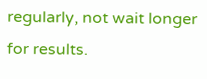regularly, not wait longer for results.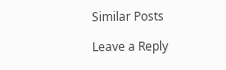Similar Posts

Leave a Reply